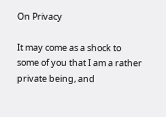On Privacy

It may come as a shock to some of you that I am a rather private being, and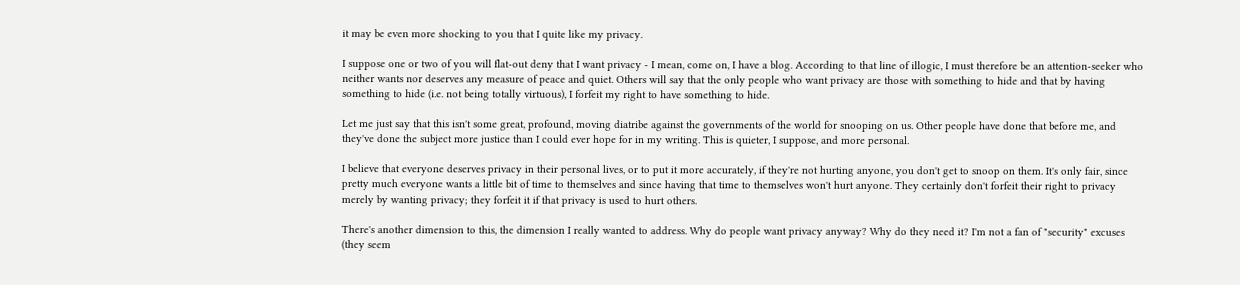it may be even more shocking to you that I quite like my privacy.

I suppose one or two of you will flat-out deny that I want privacy - I mean, come on, I have a blog. According to that line of illogic, I must therefore be an attention-seeker who neither wants nor deserves any measure of peace and quiet. Others will say that the only people who want privacy are those with something to hide and that by having something to hide (i.e. not being totally virtuous), I forfeit my right to have something to hide.

Let me just say that this isn't some great, profound, moving diatribe against the governments of the world for snooping on us. Other people have done that before me, and they've done the subject more justice than I could ever hope for in my writing. This is quieter, I suppose, and more personal.

I believe that everyone deserves privacy in their personal lives, or to put it more accurately, if they're not hurting anyone, you don't get to snoop on them. It's only fair, since pretty much everyone wants a little bit of time to themselves and since having that time to themselves won't hurt anyone. They certainly don't forfeit their right to privacy merely by wanting privacy; they forfeit it if that privacy is used to hurt others.

There's another dimension to this, the dimension I really wanted to address. Why do people want privacy anyway? Why do they need it? I'm not a fan of "security" excuses (they seem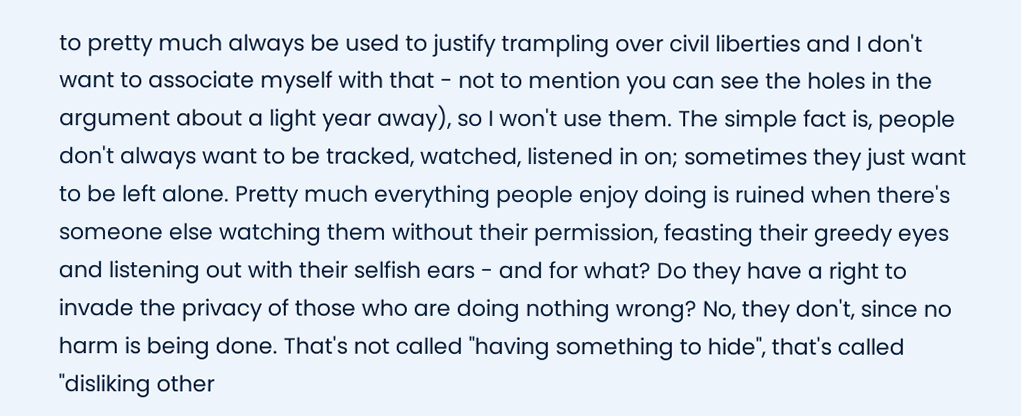to pretty much always be used to justify trampling over civil liberties and I don't want to associate myself with that - not to mention you can see the holes in the argument about a light year away), so I won't use them. The simple fact is, people don't always want to be tracked, watched, listened in on; sometimes they just want to be left alone. Pretty much everything people enjoy doing is ruined when there's someone else watching them without their permission, feasting their greedy eyes and listening out with their selfish ears - and for what? Do they have a right to invade the privacy of those who are doing nothing wrong? No, they don't, since no harm is being done. That's not called "having something to hide", that's called "disliking other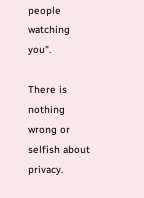people watching you".

There is nothing wrong or selfish about privacy.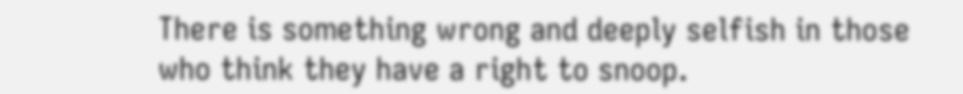There is something wrong and deeply selfish in those who think they have a right to snoop.